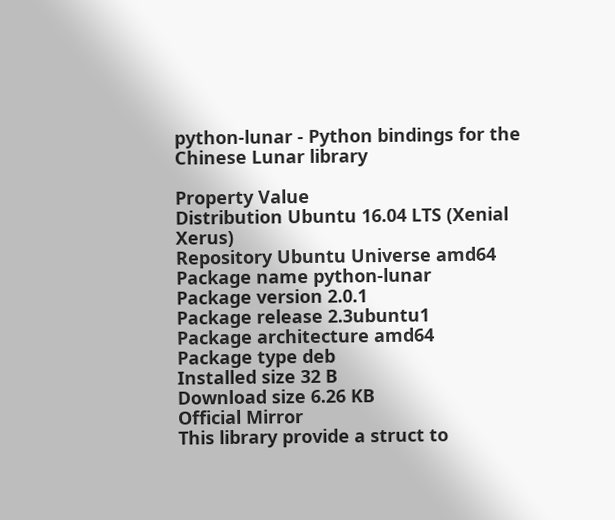python-lunar - Python bindings for the Chinese Lunar library

Property Value
Distribution Ubuntu 16.04 LTS (Xenial Xerus)
Repository Ubuntu Universe amd64
Package name python-lunar
Package version 2.0.1
Package release 2.3ubuntu1
Package architecture amd64
Package type deb
Installed size 32 B
Download size 6.26 KB
Official Mirror
This library provide a struct to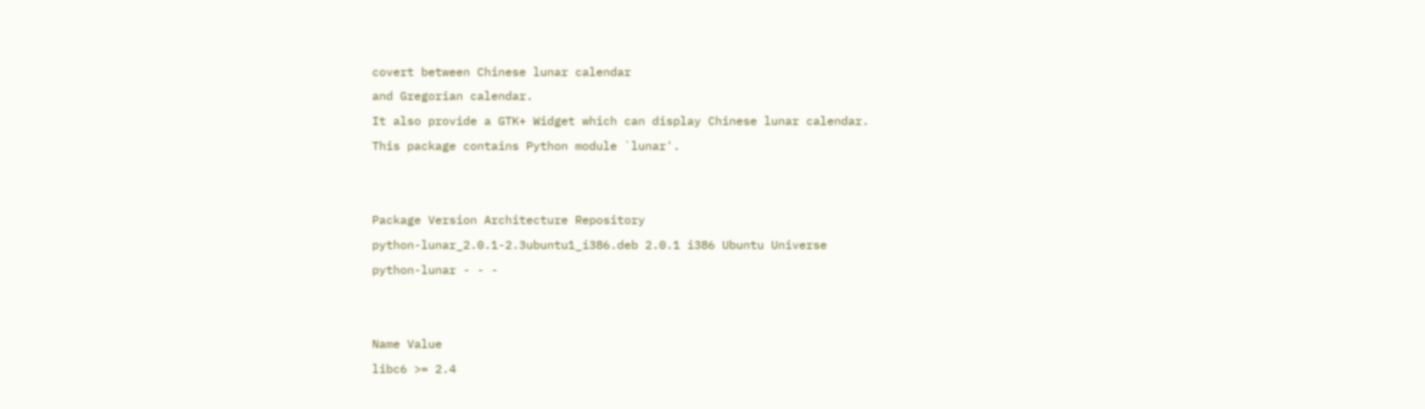covert between Chinese lunar calendar
and Gregorian calendar.
It also provide a GTK+ Widget which can display Chinese lunar calendar.
This package contains Python module `lunar'.


Package Version Architecture Repository
python-lunar_2.0.1-2.3ubuntu1_i386.deb 2.0.1 i386 Ubuntu Universe
python-lunar - - -


Name Value
libc6 >= 2.4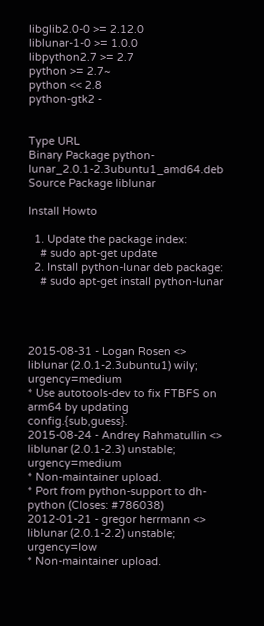libglib2.0-0 >= 2.12.0
liblunar-1-0 >= 1.0.0
libpython2.7 >= 2.7
python >= 2.7~
python << 2.8
python-gtk2 -


Type URL
Binary Package python-lunar_2.0.1-2.3ubuntu1_amd64.deb
Source Package liblunar

Install Howto

  1. Update the package index:
    # sudo apt-get update
  2. Install python-lunar deb package:
    # sudo apt-get install python-lunar




2015-08-31 - Logan Rosen <>
liblunar (2.0.1-2.3ubuntu1) wily; urgency=medium
* Use autotools-dev to fix FTBFS on arm64 by updating config.{sub,guess}.
2015-08-24 - Andrey Rahmatullin <>
liblunar (2.0.1-2.3) unstable; urgency=medium
* Non-maintainer upload.
* Port from python-support to dh-python (Closes: #786038)
2012-01-21 - gregor herrmann <>
liblunar (2.0.1-2.2) unstable; urgency=low
* Non-maintainer upload.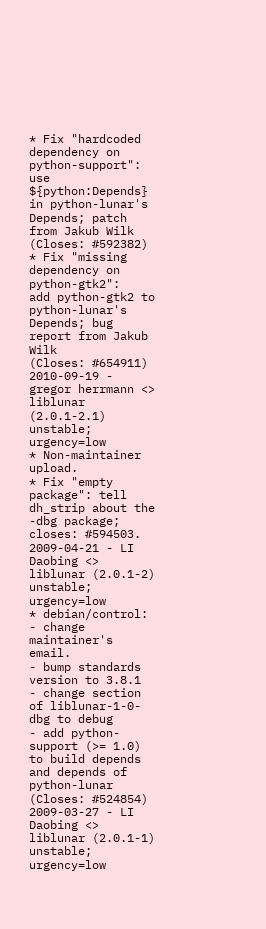* Fix "hardcoded dependency on python-support":
use ${python:Depends} in python-lunar's Depends; patch from Jakub Wilk
(Closes: #592382)
* Fix "missing dependency on python-gtk2":
add python-gtk2 to python-lunar's Depends; bug report from Jakub Wilk
(Closes: #654911)
2010-09-19 - gregor herrmann <>
liblunar (2.0.1-2.1) unstable; urgency=low
* Non-maintainer upload.
* Fix "empty package": tell dh_strip about the -dbg package;
closes: #594503.
2009-04-21 - LI Daobing <>
liblunar (2.0.1-2) unstable; urgency=low
* debian/control:
- change maintainer's email.
- bump standards version to 3.8.1
- change section of liblunar-1-0-dbg to debug
- add python-support (>= 1.0) to build depends and depends of python-lunar
(Closes: #524854)
2009-03-27 - LI Daobing <>
liblunar (2.0.1-1) unstable; urgency=low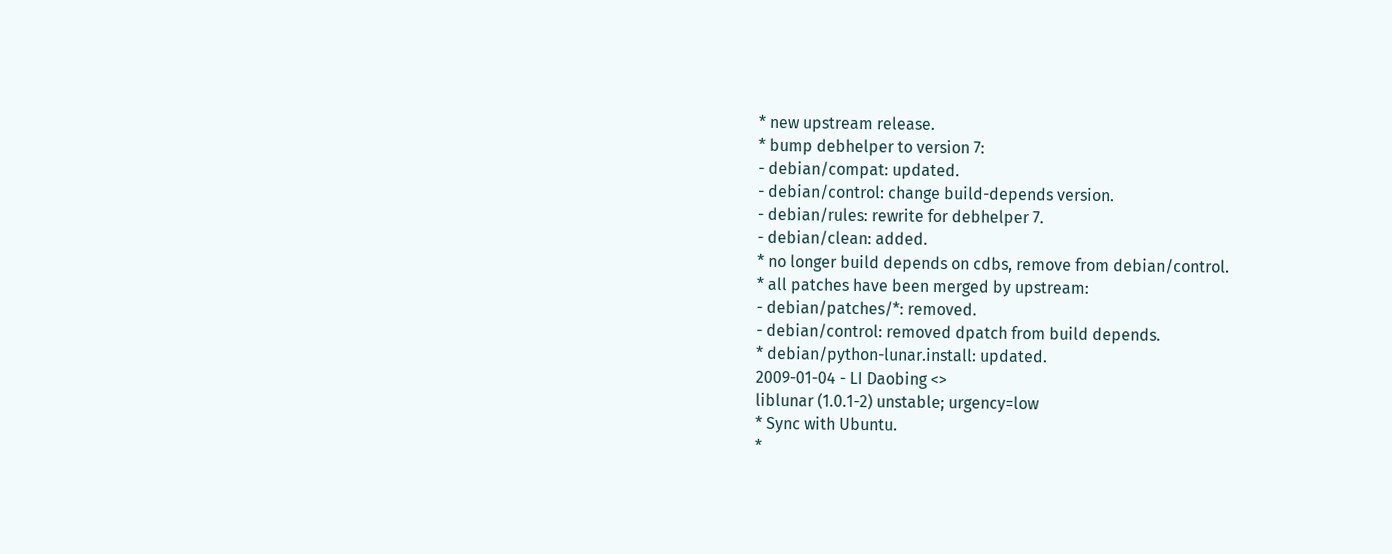* new upstream release.
* bump debhelper to version 7:
- debian/compat: updated.
- debian/control: change build-depends version.
- debian/rules: rewrite for debhelper 7.
- debian/clean: added.
* no longer build depends on cdbs, remove from debian/control.
* all patches have been merged by upstream:
- debian/patches/*: removed.
- debian/control: removed dpatch from build depends.
* debian/python-lunar.install: updated.
2009-01-04 - LI Daobing <>
liblunar (1.0.1-2) unstable; urgency=low
* Sync with Ubuntu.
*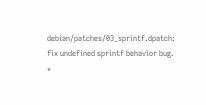debian/patches/03_sprintf.dpatch: fix undefined sprintf behavior bug.
*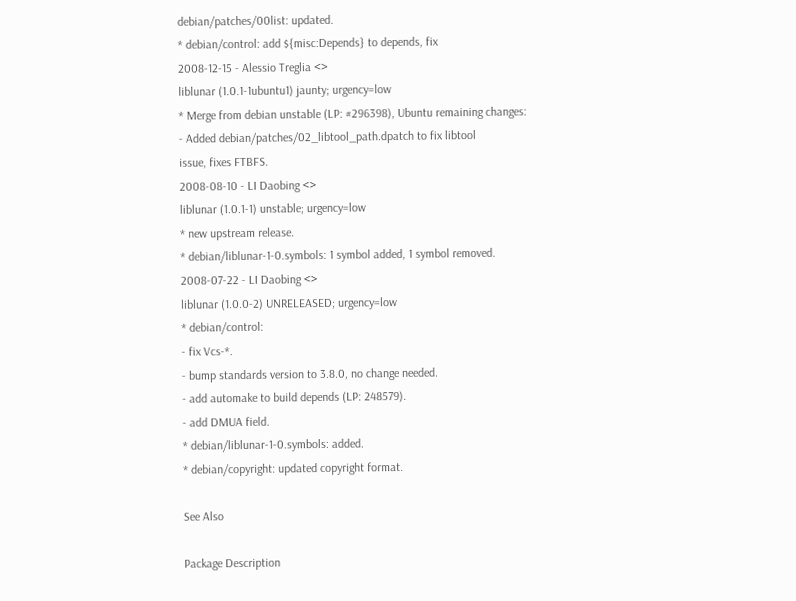debian/patches/00list: updated.
* debian/control: add ${misc:Depends} to depends, fix
2008-12-15 - Alessio Treglia <>
liblunar (1.0.1-1ubuntu1) jaunty; urgency=low
* Merge from debian unstable (LP: #296398), Ubuntu remaining changes:
- Added debian/patches/02_libtool_path.dpatch to fix libtool
issue, fixes FTBFS.
2008-08-10 - LI Daobing <>
liblunar (1.0.1-1) unstable; urgency=low
* new upstream release.
* debian/liblunar-1-0.symbols: 1 symbol added, 1 symbol removed.
2008-07-22 - LI Daobing <>
liblunar (1.0.0-2) UNRELEASED; urgency=low
* debian/control:
- fix Vcs-*.
- bump standards version to 3.8.0, no change needed.
- add automake to build depends (LP: 248579).
- add DMUA field.
* debian/liblunar-1-0.symbols: added.
* debian/copyright: updated copyright format.

See Also

Package Description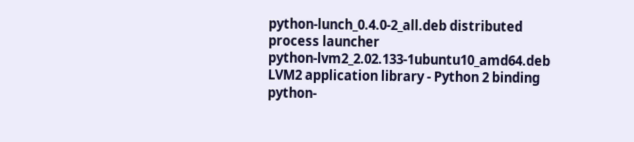python-lunch_0.4.0-2_all.deb distributed process launcher
python-lvm2_2.02.133-1ubuntu10_amd64.deb LVM2 application library - Python 2 binding
python-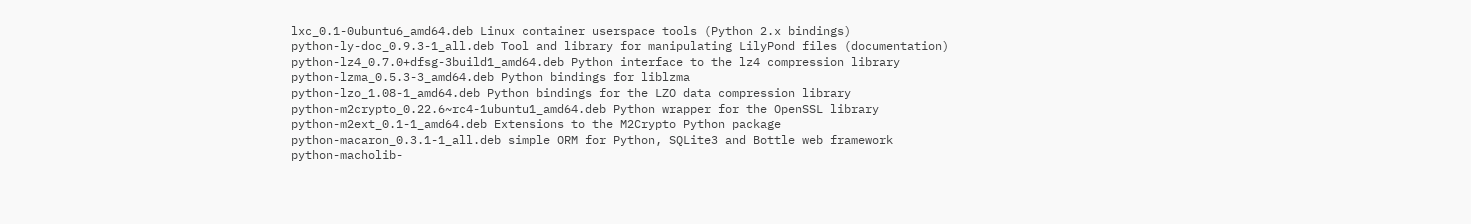lxc_0.1-0ubuntu6_amd64.deb Linux container userspace tools (Python 2.x bindings)
python-ly-doc_0.9.3-1_all.deb Tool and library for manipulating LilyPond files (documentation)
python-lz4_0.7.0+dfsg-3build1_amd64.deb Python interface to the lz4 compression library
python-lzma_0.5.3-3_amd64.deb Python bindings for liblzma
python-lzo_1.08-1_amd64.deb Python bindings for the LZO data compression library
python-m2crypto_0.22.6~rc4-1ubuntu1_amd64.deb Python wrapper for the OpenSSL library
python-m2ext_0.1-1_amd64.deb Extensions to the M2Crypto Python package
python-macaron_0.3.1-1_all.deb simple ORM for Python, SQLite3 and Bottle web framework
python-macholib-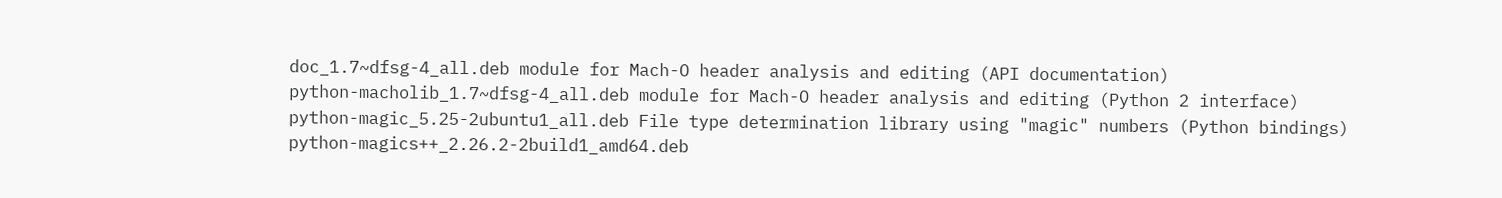doc_1.7~dfsg-4_all.deb module for Mach-O header analysis and editing (API documentation)
python-macholib_1.7~dfsg-4_all.deb module for Mach-O header analysis and editing (Python 2 interface)
python-magic_5.25-2ubuntu1_all.deb File type determination library using "magic" numbers (Python bindings)
python-magics++_2.26.2-2build1_amd64.deb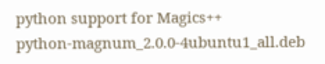python support for Magics++
python-magnum_2.0.0-4ubuntu1_all.deb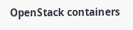OpenStack containers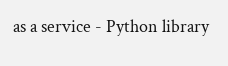as a service - Python library